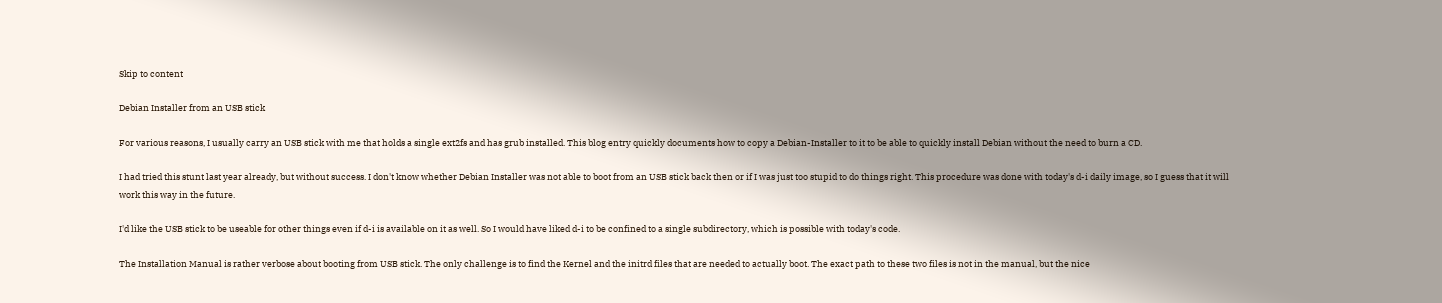Skip to content

Debian Installer from an USB stick

For various reasons, I usually carry an USB stick with me that holds a single ext2fs and has grub installed. This blog entry quickly documents how to copy a Debian-Installer to it to be able to quickly install Debian without the need to burn a CD.

I had tried this stunt last year already, but without success. I don't know whether Debian Installer was not able to boot from an USB stick back then or if I was just too stupid to do things right. This procedure was done with today's d-i daily image, so I guess that it will work this way in the future.

I'd like the USB stick to be useable for other things even if d-i is available on it as well. So I would have liked d-i to be confined to a single subdirectory, which is possible with today's code.

The Installation Manual is rather verbose about booting from USB stick. The only challenge is to find the Kernel and the initrd files that are needed to actually boot. The exact path to these two files is not in the manual, but the nice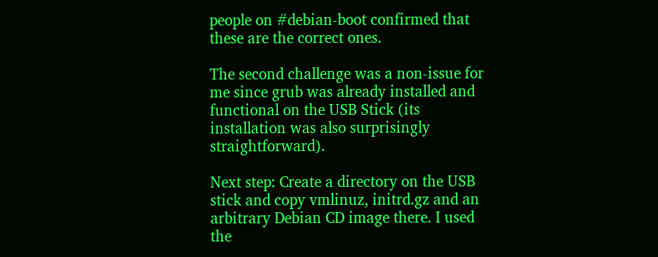people on #debian-boot confirmed that these are the correct ones.

The second challenge was a non-issue for me since grub was already installed and functional on the USB Stick (its installation was also surprisingly straightforward).

Next step: Create a directory on the USB stick and copy vmlinuz, initrd.gz and an arbitrary Debian CD image there. I used the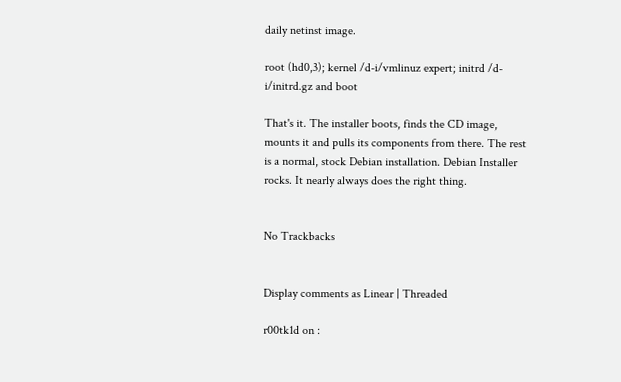daily netinst image.

root (hd0,3); kernel /d-i/vmlinuz expert; initrd /d-i/initrd.gz and boot

That's it. The installer boots, finds the CD image, mounts it and pulls its components from there. The rest is a normal, stock Debian installation. Debian Installer rocks. It nearly always does the right thing.


No Trackbacks


Display comments as Linear | Threaded

r00tk1d on :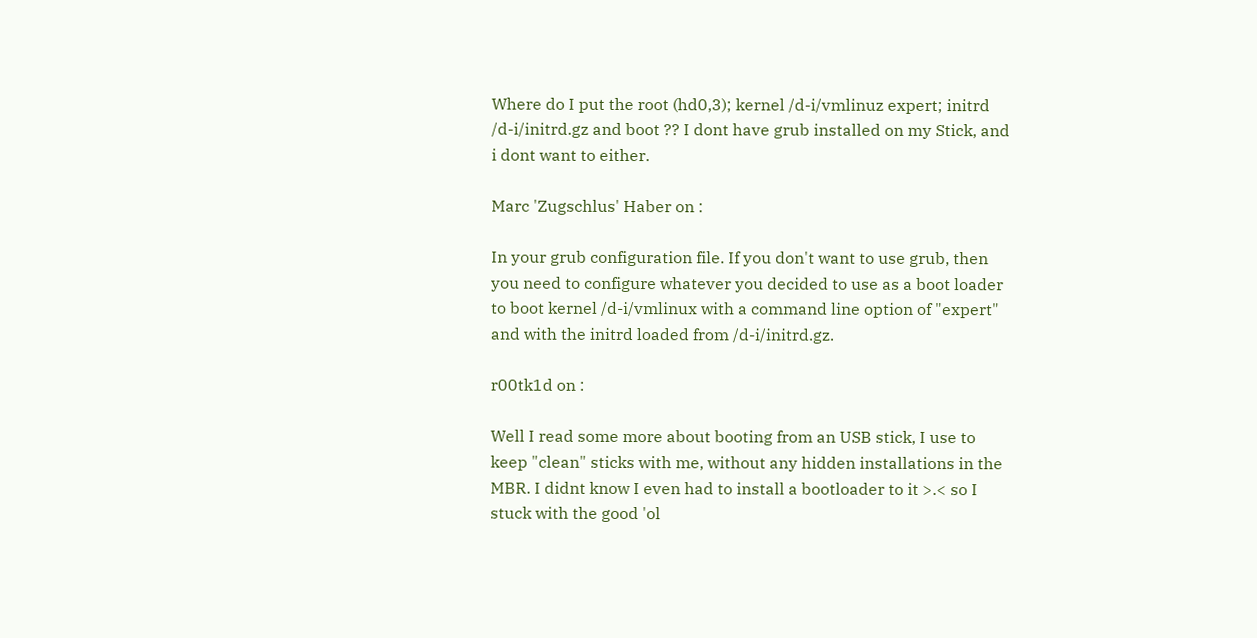Where do I put the root (hd0,3); kernel /d-i/vmlinuz expert; initrd /d-i/initrd.gz and boot ?? I dont have grub installed on my Stick, and i dont want to either.

Marc 'Zugschlus' Haber on :

In your grub configuration file. If you don't want to use grub, then you need to configure whatever you decided to use as a boot loader to boot kernel /d-i/vmlinux with a command line option of "expert" and with the initrd loaded from /d-i/initrd.gz.

r00tk1d on :

Well I read some more about booting from an USB stick, I use to keep "clean" sticks with me, without any hidden installations in the MBR. I didnt know I even had to install a bootloader to it >.< so I stuck with the good 'ol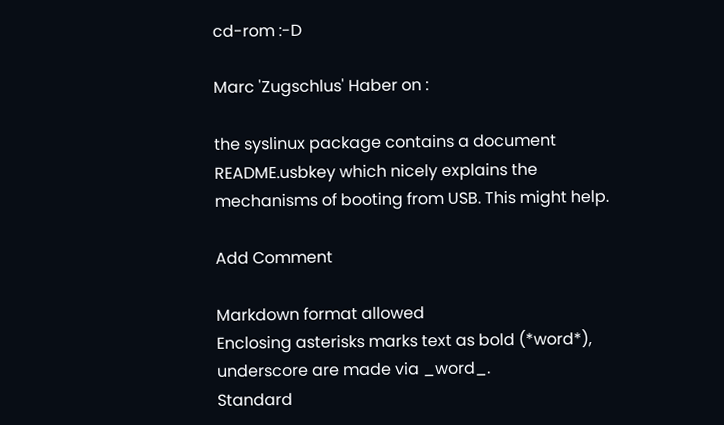cd-rom :-D

Marc 'Zugschlus' Haber on :

the syslinux package contains a document README.usbkey which nicely explains the mechanisms of booting from USB. This might help.

Add Comment

Markdown format allowed
Enclosing asterisks marks text as bold (*word*), underscore are made via _word_.
Standard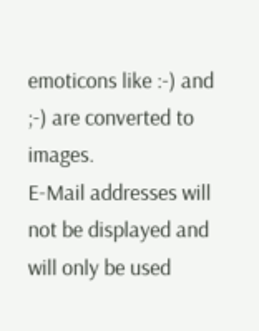emoticons like :-) and ;-) are converted to images.
E-Mail addresses will not be displayed and will only be used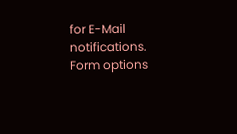for E-Mail notifications.
Form options